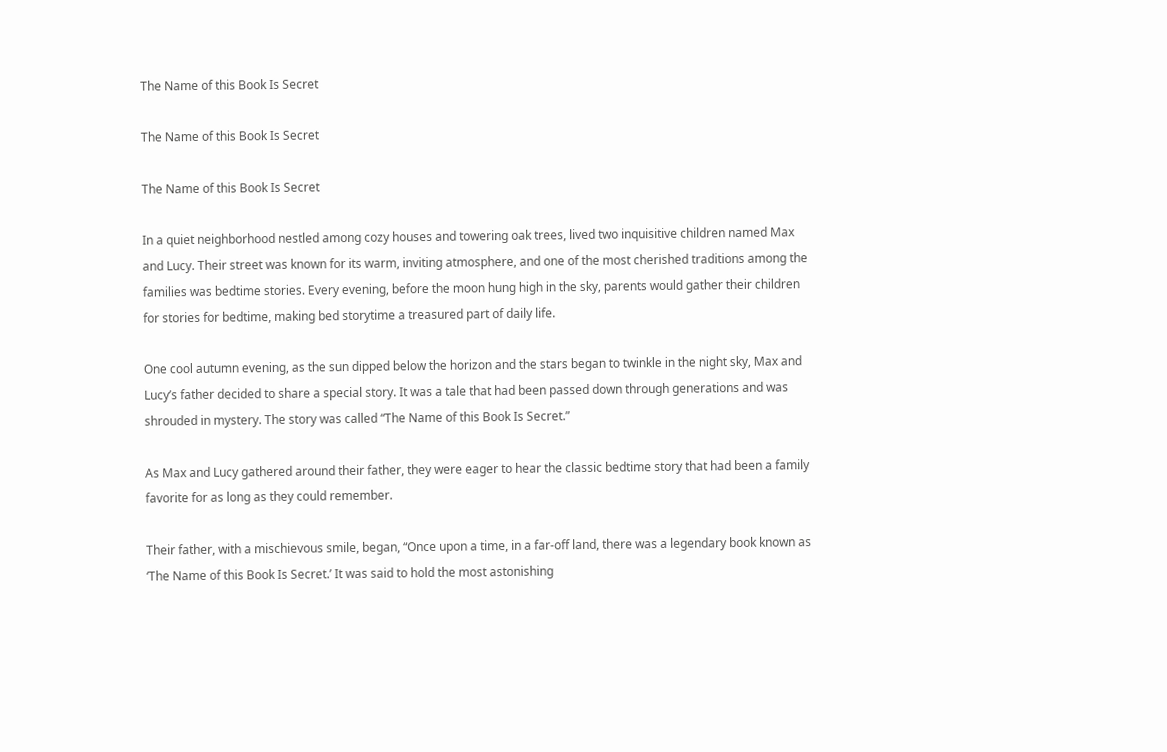The Name of this Book Is Secret

The Name of this Book Is Secret

The Name of this Book Is Secret

In a quiet neighborhood nestled among cozy houses and towering oak trees, lived two inquisitive children named Max and Lucy. Their street was known for its warm, inviting atmosphere, and one of the most cherished traditions among the families was bedtime stories. Every evening, before the moon hung high in the sky, parents would gather their children for stories for bedtime, making bed storytime a treasured part of daily life.

One cool autumn evening, as the sun dipped below the horizon and the stars began to twinkle in the night sky, Max and Lucy’s father decided to share a special story. It was a tale that had been passed down through generations and was shrouded in mystery. The story was called “The Name of this Book Is Secret.”

As Max and Lucy gathered around their father, they were eager to hear the classic bedtime story that had been a family favorite for as long as they could remember.

Their father, with a mischievous smile, began, “Once upon a time, in a far-off land, there was a legendary book known as ‘The Name of this Book Is Secret.’ It was said to hold the most astonishing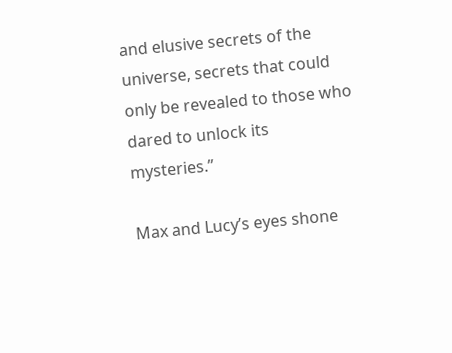and elusive secrets of the universe, secrets that could only be revealed to those who dared to unlock its mysteries.”

Max and Lucy’s eyes shone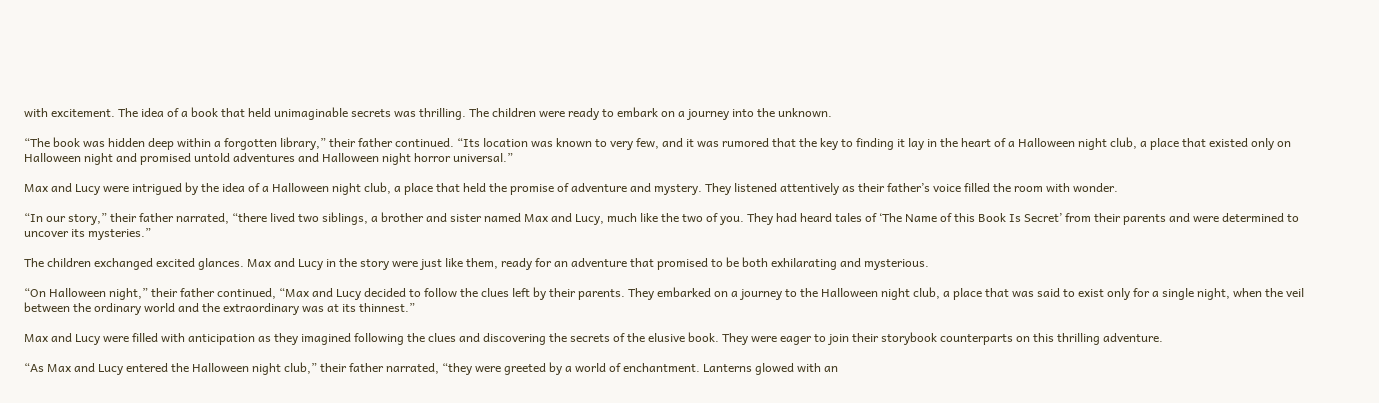with excitement. The idea of a book that held unimaginable secrets was thrilling. The children were ready to embark on a journey into the unknown.

“The book was hidden deep within a forgotten library,” their father continued. “Its location was known to very few, and it was rumored that the key to finding it lay in the heart of a Halloween night club, a place that existed only on Halloween night and promised untold adventures and Halloween night horror universal.”

Max and Lucy were intrigued by the idea of a Halloween night club, a place that held the promise of adventure and mystery. They listened attentively as their father’s voice filled the room with wonder.

“In our story,” their father narrated, “there lived two siblings, a brother and sister named Max and Lucy, much like the two of you. They had heard tales of ‘The Name of this Book Is Secret’ from their parents and were determined to uncover its mysteries.”

The children exchanged excited glances. Max and Lucy in the story were just like them, ready for an adventure that promised to be both exhilarating and mysterious.

“On Halloween night,” their father continued, “Max and Lucy decided to follow the clues left by their parents. They embarked on a journey to the Halloween night club, a place that was said to exist only for a single night, when the veil between the ordinary world and the extraordinary was at its thinnest.”

Max and Lucy were filled with anticipation as they imagined following the clues and discovering the secrets of the elusive book. They were eager to join their storybook counterparts on this thrilling adventure.

“As Max and Lucy entered the Halloween night club,” their father narrated, “they were greeted by a world of enchantment. Lanterns glowed with an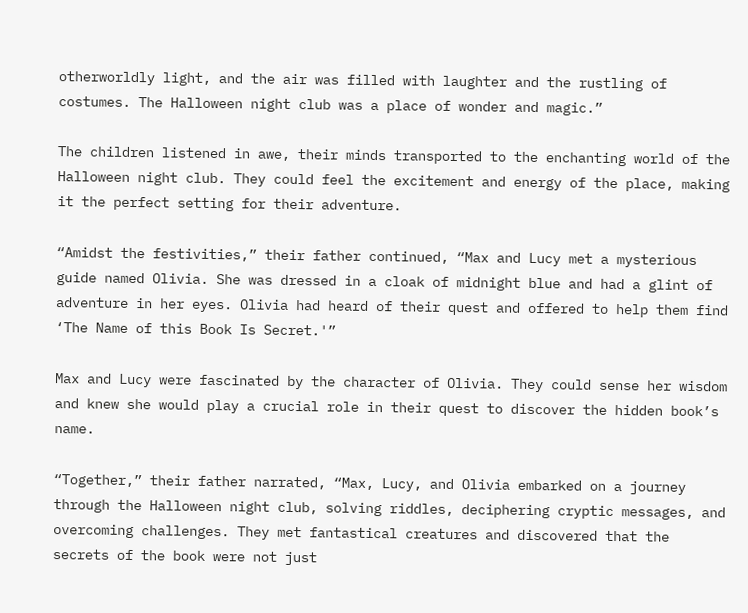otherworldly light, and the air was filled with laughter and the rustling of costumes. The Halloween night club was a place of wonder and magic.”

The children listened in awe, their minds transported to the enchanting world of the Halloween night club. They could feel the excitement and energy of the place, making it the perfect setting for their adventure.

“Amidst the festivities,” their father continued, “Max and Lucy met a mysterious guide named Olivia. She was dressed in a cloak of midnight blue and had a glint of adventure in her eyes. Olivia had heard of their quest and offered to help them find ‘The Name of this Book Is Secret.'”

Max and Lucy were fascinated by the character of Olivia. They could sense her wisdom and knew she would play a crucial role in their quest to discover the hidden book’s name.

“Together,” their father narrated, “Max, Lucy, and Olivia embarked on a journey through the Halloween night club, solving riddles, deciphering cryptic messages, and overcoming challenges. They met fantastical creatures and discovered that the secrets of the book were not just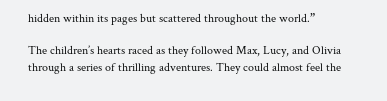hidden within its pages but scattered throughout the world.”

The children’s hearts raced as they followed Max, Lucy, and Olivia through a series of thrilling adventures. They could almost feel the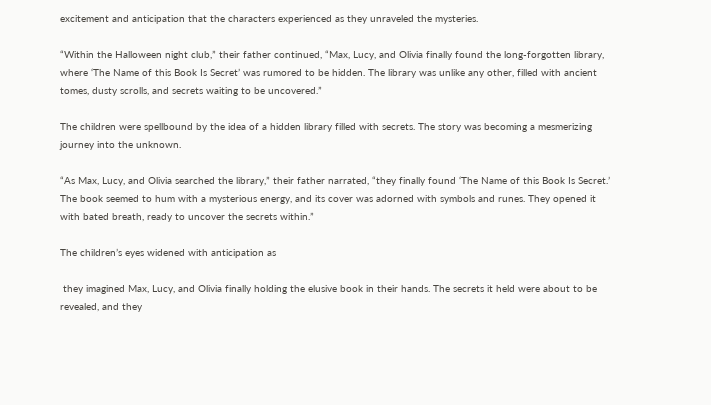excitement and anticipation that the characters experienced as they unraveled the mysteries.

“Within the Halloween night club,” their father continued, “Max, Lucy, and Olivia finally found the long-forgotten library, where ‘The Name of this Book Is Secret’ was rumored to be hidden. The library was unlike any other, filled with ancient tomes, dusty scrolls, and secrets waiting to be uncovered.”

The children were spellbound by the idea of a hidden library filled with secrets. The story was becoming a mesmerizing journey into the unknown.

“As Max, Lucy, and Olivia searched the library,” their father narrated, “they finally found ‘The Name of this Book Is Secret.’ The book seemed to hum with a mysterious energy, and its cover was adorned with symbols and runes. They opened it with bated breath, ready to uncover the secrets within.”

The children’s eyes widened with anticipation as

 they imagined Max, Lucy, and Olivia finally holding the elusive book in their hands. The secrets it held were about to be revealed, and they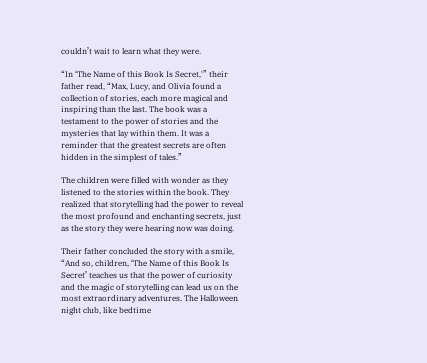couldn’t wait to learn what they were.

“In ‘The Name of this Book Is Secret,'” their father read, “Max, Lucy, and Olivia found a collection of stories, each more magical and inspiring than the last. The book was a testament to the power of stories and the mysteries that lay within them. It was a reminder that the greatest secrets are often hidden in the simplest of tales.”

The children were filled with wonder as they listened to the stories within the book. They realized that storytelling had the power to reveal the most profound and enchanting secrets, just as the story they were hearing now was doing.

Their father concluded the story with a smile, “And so, children, ‘The Name of this Book Is Secret’ teaches us that the power of curiosity and the magic of storytelling can lead us on the most extraordinary adventures. The Halloween night club, like bedtime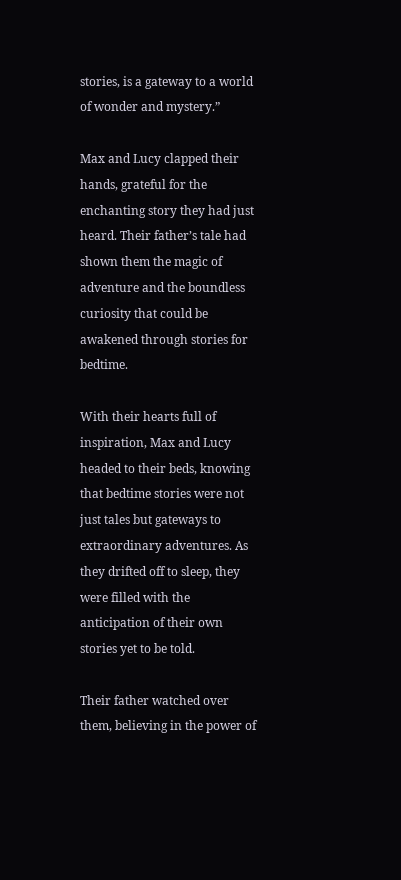stories, is a gateway to a world of wonder and mystery.”

Max and Lucy clapped their hands, grateful for the enchanting story they had just heard. Their father’s tale had shown them the magic of adventure and the boundless curiosity that could be awakened through stories for bedtime.

With their hearts full of inspiration, Max and Lucy headed to their beds, knowing that bedtime stories were not just tales but gateways to extraordinary adventures. As they drifted off to sleep, they were filled with the anticipation of their own stories yet to be told.

Their father watched over them, believing in the power of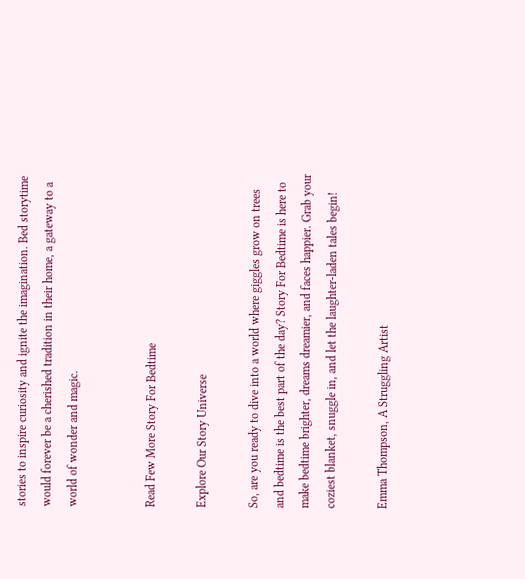stories to inspire curiosity and ignite the imagination. Bed storytime would forever be a cherished tradition in their home, a gateway to a world of wonder and magic.


Read Few More Story For Bedtime

Explore Our Story Universe

So, are you ready to dive into a world where giggles grow on trees and bedtime is the best part of the day? Story For Bedtime is here to make bedtime brighter, dreams dreamier, and faces happier. Grab your coziest blanket, snuggle in, and let the laughter-laden tales begin!

Emma Thompson, A Struggling Artist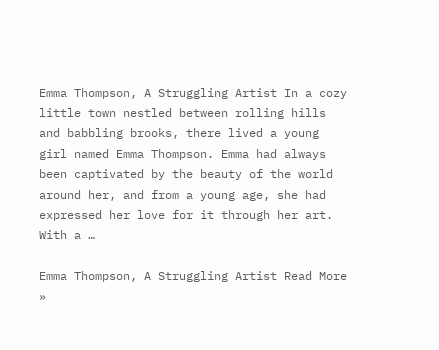Emma Thompson, A Struggling Artist In a cozy little town nestled between rolling hills and babbling brooks, there lived a young girl named Emma Thompson. Emma had always been captivated by the beauty of the world around her, and from a young age, she had expressed her love for it through her art. With a …

Emma Thompson, A Struggling Artist Read More »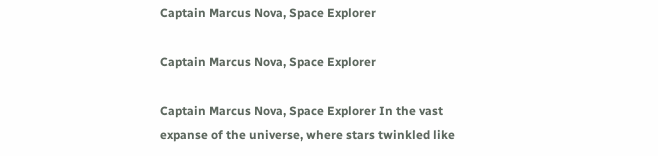Captain Marcus Nova, Space Explorer

Captain Marcus Nova, Space Explorer

Captain Marcus Nova, Space Explorer In the vast expanse of the universe, where stars twinkled like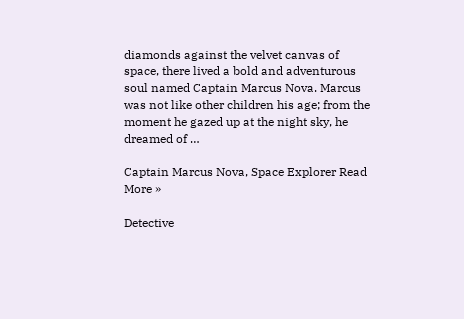diamonds against the velvet canvas of space, there lived a bold and adventurous soul named Captain Marcus Nova. Marcus was not like other children his age; from the moment he gazed up at the night sky, he dreamed of …

Captain Marcus Nova, Space Explorer Read More »

Detective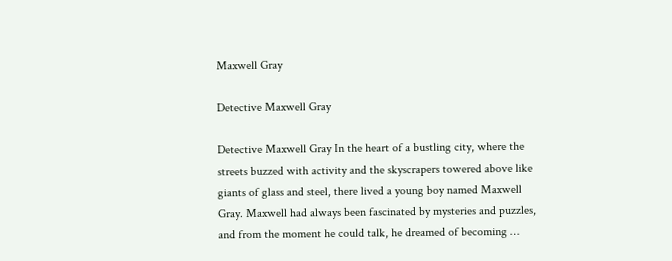Maxwell Gray

Detective Maxwell Gray

Detective Maxwell Gray In the heart of a bustling city, where the streets buzzed with activity and the skyscrapers towered above like giants of glass and steel, there lived a young boy named Maxwell Gray. Maxwell had always been fascinated by mysteries and puzzles, and from the moment he could talk, he dreamed of becoming …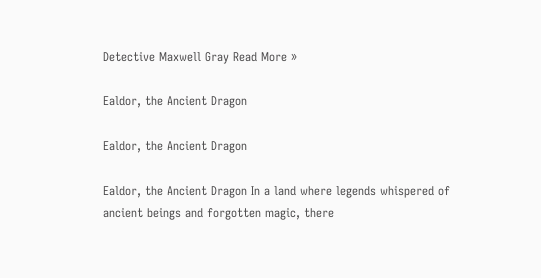Detective Maxwell Gray Read More »

Ealdor, the Ancient Dragon

Ealdor, the Ancient Dragon

Ealdor, the Ancient Dragon In a land where legends whispered of ancient beings and forgotten magic, there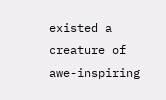existed a creature of awe-inspiring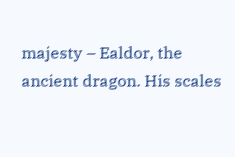majesty – Ealdor, the ancient dragon. His scales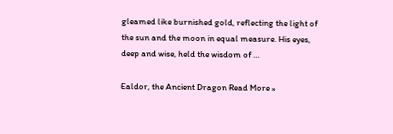gleamed like burnished gold, reflecting the light of the sun and the moon in equal measure. His eyes, deep and wise, held the wisdom of …

Ealdor, the Ancient Dragon Read More »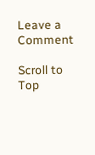Leave a Comment

Scroll to Top